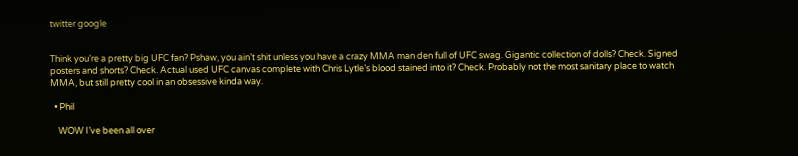twitter google


Think you’re a pretty big UFC fan? Pshaw, you ain’t shit unless you have a crazy MMA man den full of UFC swag. Gigantic collection of dolls? Check. Signed posters and shorts? Check. Actual used UFC canvas complete with Chris Lytle’s blood stained into it? Check. Probably not the most sanitary place to watch MMA, but still pretty cool in an obsessive kinda way.

  • Phil

    WOW I’ve been all over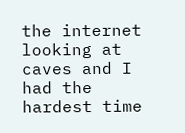the internet looking at caves and I had the hardest time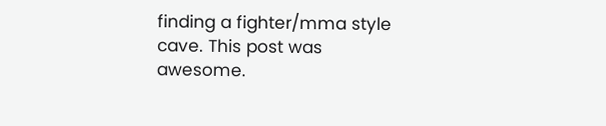finding a fighter/mma style cave. This post was awesome.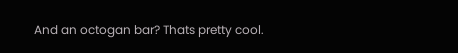And an octogan bar? Thats pretty cool.